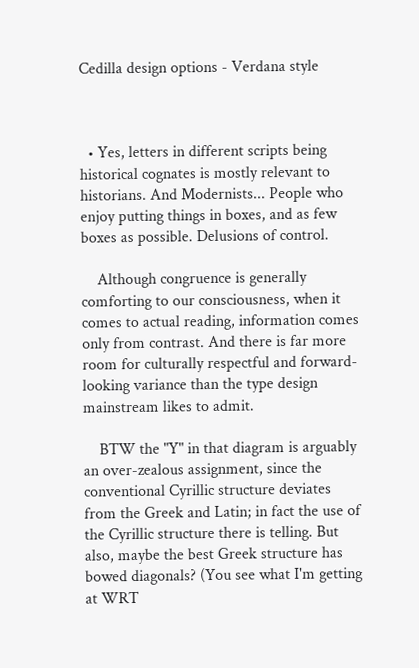Cedilla design options - Verdana style



  • Yes, letters in different scripts being historical cognates is mostly relevant to historians. And Modernists... People who enjoy putting things in boxes, and as few boxes as possible. Delusions of control.

    Although congruence is generally comforting to our consciousness, when it comes to actual reading, information comes only from contrast. And there is far more room for culturally respectful and forward-looking variance than the type design mainstream likes to admit.

    BTW the "Y" in that diagram is arguably an over-zealous assignment, since the conventional Cyrillic structure deviates from the Greek and Latin; in fact the use of the Cyrillic structure there is telling. But also, maybe the best Greek structure has bowed diagonals? (You see what I'm getting at WRT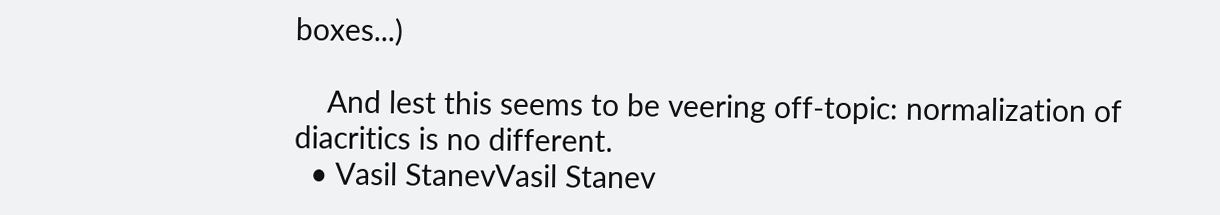boxes...)

    And lest this seems to be veering off-topic: normalization of diacritics is no different.
  • Vasil StanevVasil Stanev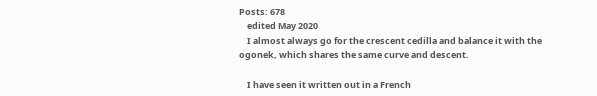Posts: 678
    edited May 2020
    I almost always go for the crescent cedilla and balance it with the ogonek, which shares the same curve and descent.

    I have seen it written out in a French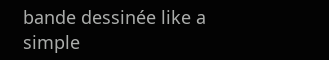bande dessinée like a simple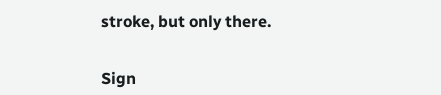stroke, but only there.


Sign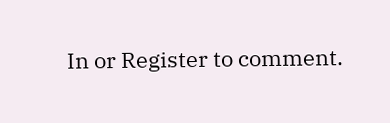In or Register to comment.